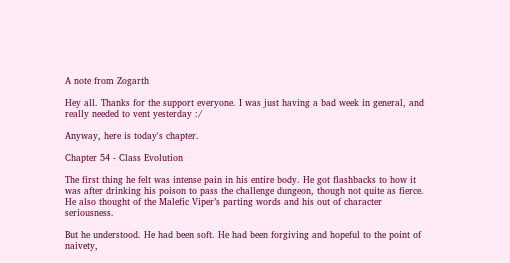A note from Zogarth

Hey all. Thanks for the support everyone. I was just having a bad week in general, and really needed to vent yesterday :/

Anyway, here is today's chapter.

Chapter 54 - Class Evolution

The first thing he felt was intense pain in his entire body. He got flashbacks to how it was after drinking his poison to pass the challenge dungeon, though not quite as fierce. He also thought of the Malefic Viper’s parting words and his out of character seriousness.

But he understood. He had been soft. He had been forgiving and hopeful to the point of naivety,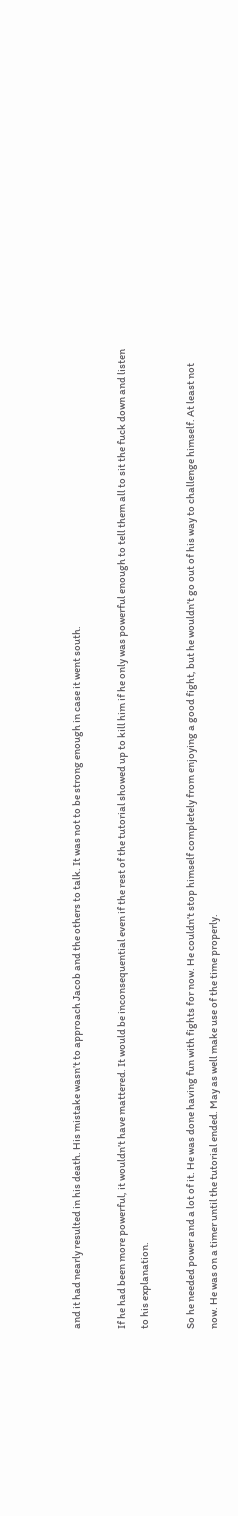and it had nearly resulted in his death. His mistake wasn’t to approach Jacob and the others to talk. It was not to be strong enough in case it went south.

If he had been more powerful, it wouldn’t have mattered. It would be inconsequential even if the rest of the tutorial showed up to kill him if he only was powerful enough to tell them all to sit the fuck down and listen to his explanation.

So he needed power and a lot of it. He was done having fun with fights for now. He couldn’t stop himself completely from enjoying a good fight, but he wouldn’t go out of his way to challenge himself. At least not now. He was on a timer until the tutorial ended. May as well make use of the time properly.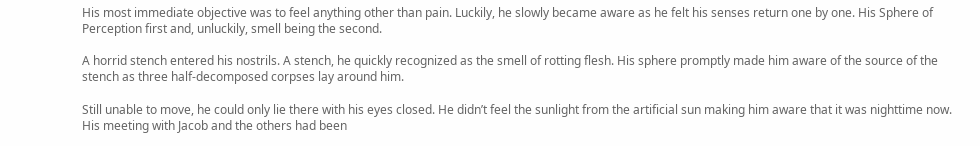His most immediate objective was to feel anything other than pain. Luckily, he slowly became aware as he felt his senses return one by one. His Sphere of Perception first and, unluckily, smell being the second.

A horrid stench entered his nostrils. A stench, he quickly recognized as the smell of rotting flesh. His sphere promptly made him aware of the source of the stench as three half-decomposed corpses lay around him.

Still unable to move, he could only lie there with his eyes closed. He didn’t feel the sunlight from the artificial sun making him aware that it was nighttime now. His meeting with Jacob and the others had been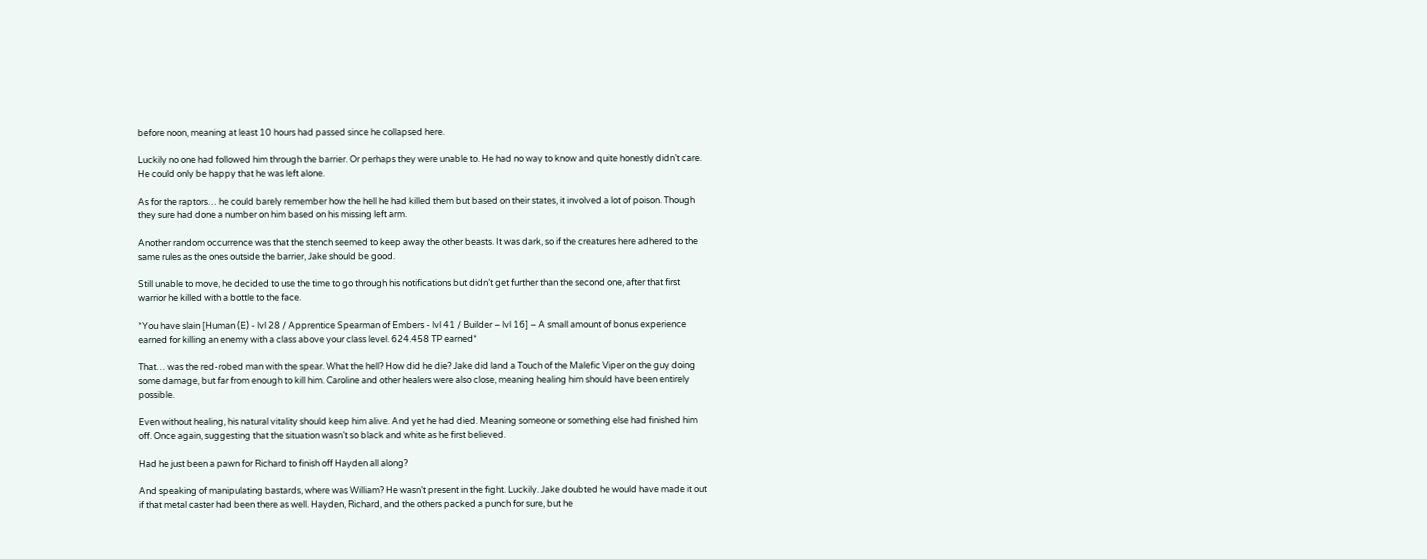before noon, meaning at least 10 hours had passed since he collapsed here.

Luckily no one had followed him through the barrier. Or perhaps they were unable to. He had no way to know and quite honestly didn’t care. He could only be happy that he was left alone.

As for the raptors… he could barely remember how the hell he had killed them but based on their states, it involved a lot of poison. Though they sure had done a number on him based on his missing left arm.

Another random occurrence was that the stench seemed to keep away the other beasts. It was dark, so if the creatures here adhered to the same rules as the ones outside the barrier, Jake should be good.

Still unable to move, he decided to use the time to go through his notifications but didn’t get further than the second one, after that first warrior he killed with a bottle to the face.

*You have slain [Human (E) - lvl 28 / Apprentice Spearman of Embers - lvl 41 / Builder – lvl 16] – A small amount of bonus experience earned for killing an enemy with a class above your class level. 624.458 TP earned*

That… was the red-robed man with the spear. What the hell? How did he die? Jake did land a Touch of the Malefic Viper on the guy doing some damage, but far from enough to kill him. Caroline and other healers were also close, meaning healing him should have been entirely possible.

Even without healing, his natural vitality should keep him alive. And yet he had died. Meaning someone or something else had finished him off. Once again, suggesting that the situation wasn’t so black and white as he first believed.

Had he just been a pawn for Richard to finish off Hayden all along?

And speaking of manipulating bastards, where was William? He wasn’t present in the fight. Luckily. Jake doubted he would have made it out if that metal caster had been there as well. Hayden, Richard, and the others packed a punch for sure, but he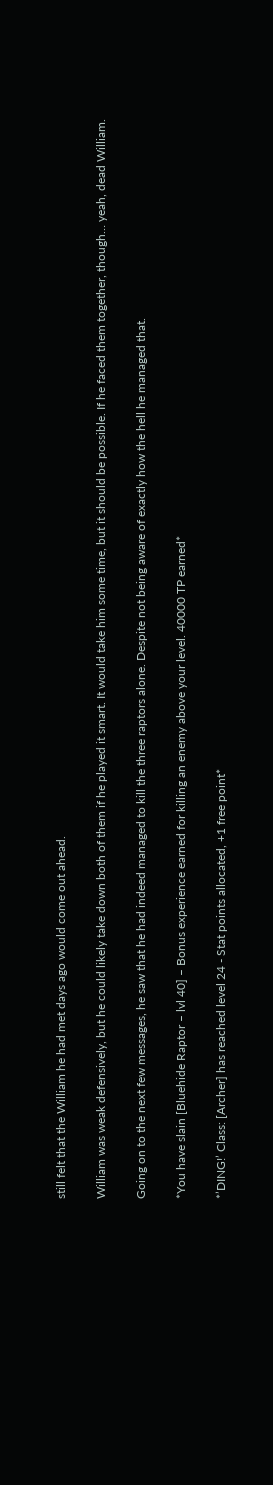still felt that the William he had met days ago would come out ahead.

William was weak defensively, but he could likely take down both of them if he played it smart. It would take him some time, but it should be possible. If he faced them together, though… yeah, dead William.

Going on to the next few messages, he saw that he had indeed managed to kill the three raptors alone. Despite not being aware of exactly how the hell he managed that.

*You have slain [Bluehide Raptor – lvl 40] – Bonus experience earned for killing an enemy above your level. 40000 TP earned*

*’DING!’ Class: [Archer] has reached level 24 - Stat points allocated, +1 free point*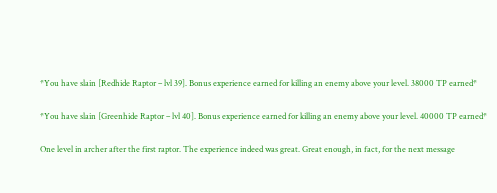*You have slain [Redhide Raptor – lvl 39]. Bonus experience earned for killing an enemy above your level. 38000 TP earned*

*You have slain [Greenhide Raptor – lvl 40]. Bonus experience earned for killing an enemy above your level. 40000 TP earned*

One level in archer after the first raptor. The experience indeed was great. Great enough, in fact, for the next message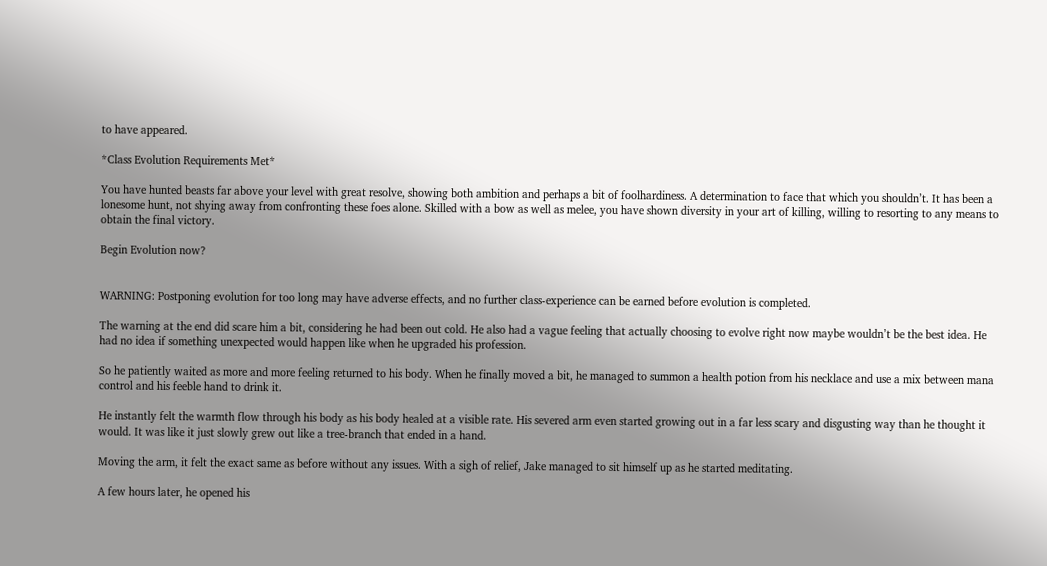to have appeared.

*Class Evolution Requirements Met*

You have hunted beasts far above your level with great resolve, showing both ambition and perhaps a bit of foolhardiness. A determination to face that which you shouldn’t. It has been a lonesome hunt, not shying away from confronting these foes alone. Skilled with a bow as well as melee, you have shown diversity in your art of killing, willing to resorting to any means to obtain the final victory.

Begin Evolution now?


WARNING: Postponing evolution for too long may have adverse effects, and no further class-experience can be earned before evolution is completed.

The warning at the end did scare him a bit, considering he had been out cold. He also had a vague feeling that actually choosing to evolve right now maybe wouldn’t be the best idea. He had no idea if something unexpected would happen like when he upgraded his profession.

So he patiently waited as more and more feeling returned to his body. When he finally moved a bit, he managed to summon a health potion from his necklace and use a mix between mana control and his feeble hand to drink it.

He instantly felt the warmth flow through his body as his body healed at a visible rate. His severed arm even started growing out in a far less scary and disgusting way than he thought it would. It was like it just slowly grew out like a tree-branch that ended in a hand.

Moving the arm, it felt the exact same as before without any issues. With a sigh of relief, Jake managed to sit himself up as he started meditating.

A few hours later, he opened his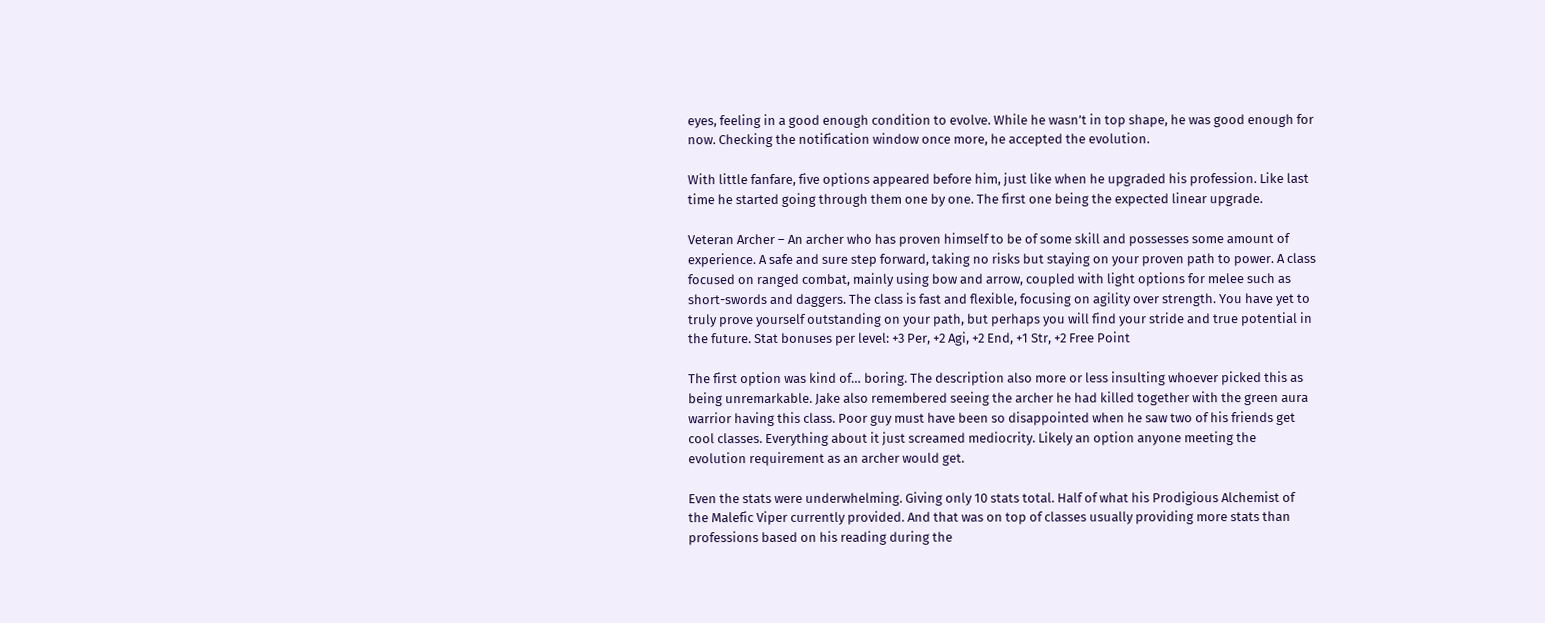eyes, feeling in a good enough condition to evolve. While he wasn’t in top shape, he was good enough for now. Checking the notification window once more, he accepted the evolution.

With little fanfare, five options appeared before him, just like when he upgraded his profession. Like last time he started going through them one by one. The first one being the expected linear upgrade.

Veteran Archer – An archer who has proven himself to be of some skill and possesses some amount of experience. A safe and sure step forward, taking no risks but staying on your proven path to power. A class focused on ranged combat, mainly using bow and arrow, coupled with light options for melee such as short-swords and daggers. The class is fast and flexible, focusing on agility over strength. You have yet to truly prove yourself outstanding on your path, but perhaps you will find your stride and true potential in the future. Stat bonuses per level: +3 Per, +2 Agi, +2 End, +1 Str, +2 Free Point

The first option was kind of… boring. The description also more or less insulting whoever picked this as being unremarkable. Jake also remembered seeing the archer he had killed together with the green aura warrior having this class. Poor guy must have been so disappointed when he saw two of his friends get cool classes. Everything about it just screamed mediocrity. Likely an option anyone meeting the evolution requirement as an archer would get.

Even the stats were underwhelming. Giving only 10 stats total. Half of what his Prodigious Alchemist of the Malefic Viper currently provided. And that was on top of classes usually providing more stats than professions based on his reading during the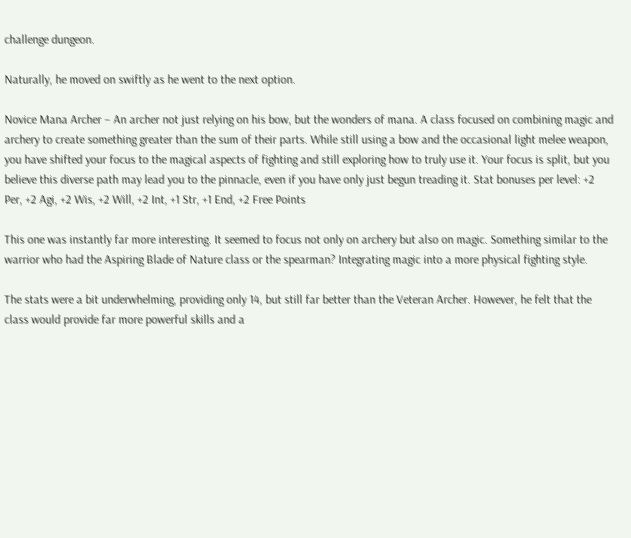challenge dungeon.

Naturally, he moved on swiftly as he went to the next option.

Novice Mana Archer – An archer not just relying on his bow, but the wonders of mana. A class focused on combining magic and archery to create something greater than the sum of their parts. While still using a bow and the occasional light melee weapon, you have shifted your focus to the magical aspects of fighting and still exploring how to truly use it. Your focus is split, but you believe this diverse path may lead you to the pinnacle, even if you have only just begun treading it. Stat bonuses per level: +2 Per, +2 Agi, +2 Wis, +2 Will, +2 Int, +1 Str, +1 End, +2 Free Points

This one was instantly far more interesting. It seemed to focus not only on archery but also on magic. Something similar to the warrior who had the Aspiring Blade of Nature class or the spearman? Integrating magic into a more physical fighting style.

The stats were a bit underwhelming, providing only 14, but still far better than the Veteran Archer. However, he felt that the class would provide far more powerful skills and a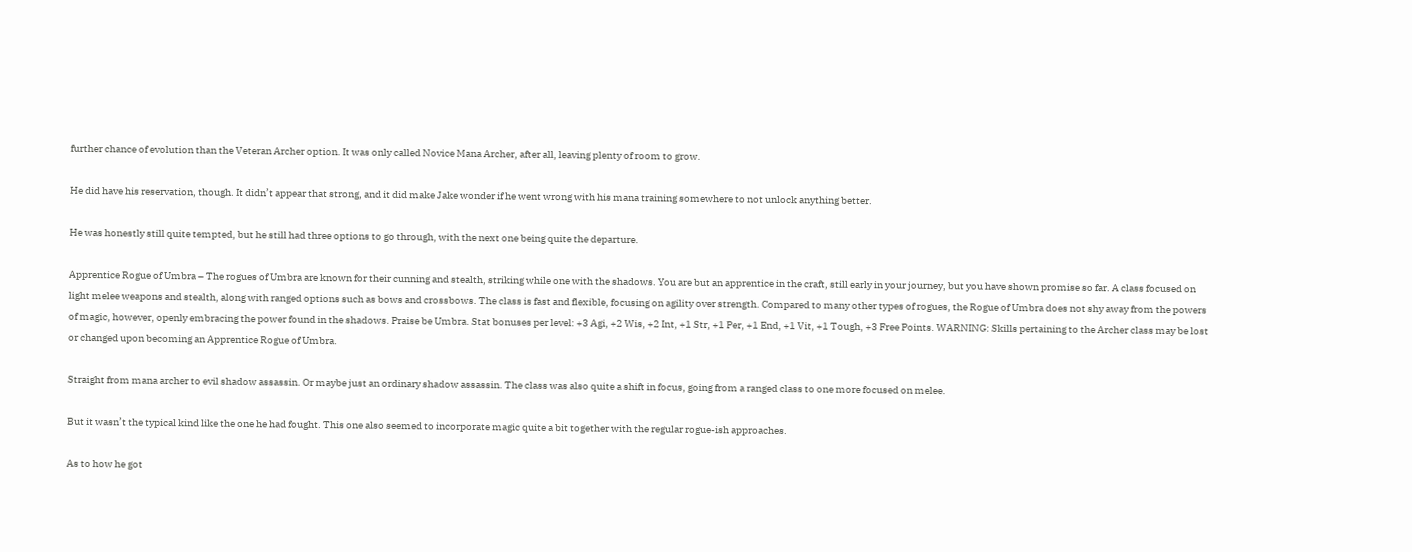further chance of evolution than the Veteran Archer option. It was only called Novice Mana Archer, after all, leaving plenty of room to grow.

He did have his reservation, though. It didn’t appear that strong, and it did make Jake wonder if he went wrong with his mana training somewhere to not unlock anything better.

He was honestly still quite tempted, but he still had three options to go through, with the next one being quite the departure.

Apprentice Rogue of Umbra – The rogues of Umbra are known for their cunning and stealth, striking while one with the shadows. You are but an apprentice in the craft, still early in your journey, but you have shown promise so far. A class focused on light melee weapons and stealth, along with ranged options such as bows and crossbows. The class is fast and flexible, focusing on agility over strength. Compared to many other types of rogues, the Rogue of Umbra does not shy away from the powers of magic, however, openly embracing the power found in the shadows. Praise be Umbra. Stat bonuses per level: +3 Agi, +2 Wis, +2 Int, +1 Str, +1 Per, +1 End, +1 Vit, +1 Tough, +3 Free Points. WARNING: Skills pertaining to the Archer class may be lost or changed upon becoming an Apprentice Rogue of Umbra.

Straight from mana archer to evil shadow assassin. Or maybe just an ordinary shadow assassin. The class was also quite a shift in focus, going from a ranged class to one more focused on melee.

But it wasn’t the typical kind like the one he had fought. This one also seemed to incorporate magic quite a bit together with the regular rogue-ish approaches.

As to how he got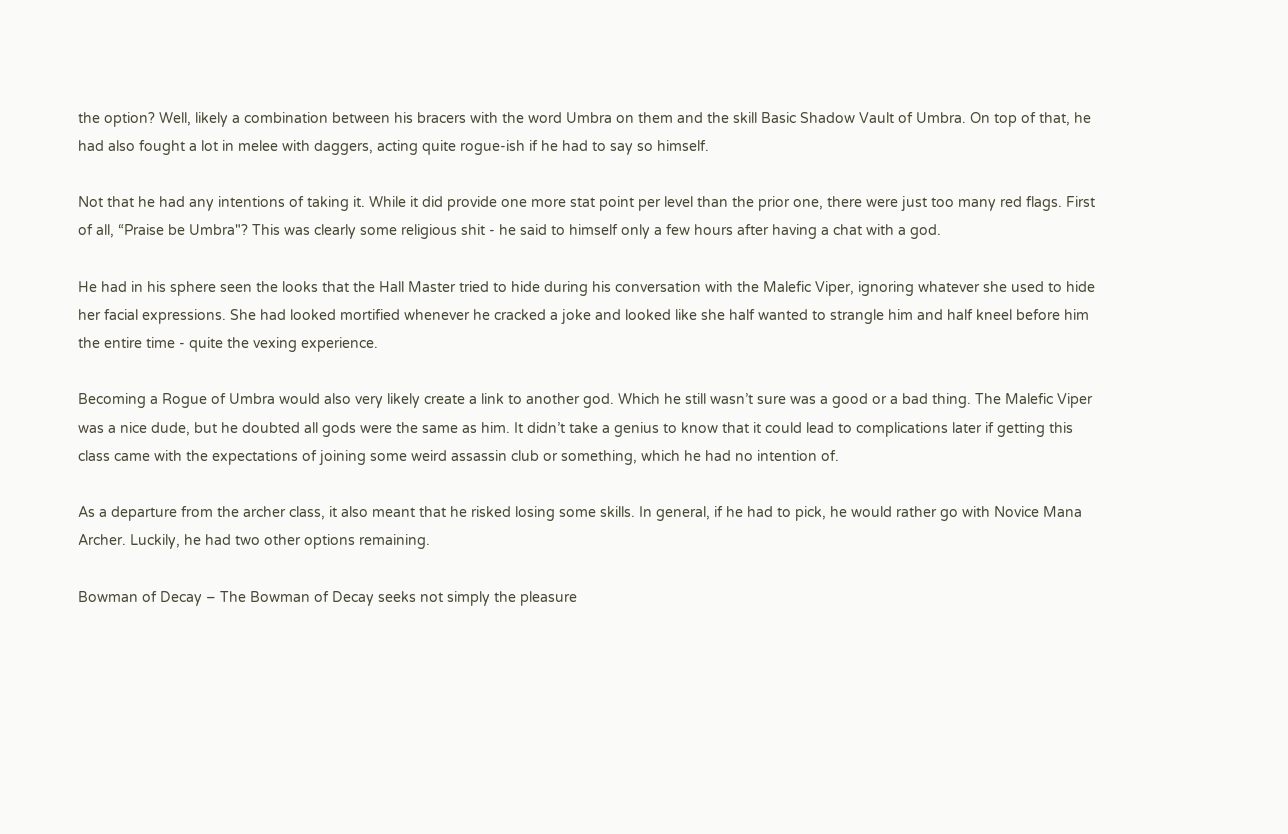the option? Well, likely a combination between his bracers with the word Umbra on them and the skill Basic Shadow Vault of Umbra. On top of that, he had also fought a lot in melee with daggers, acting quite rogue-ish if he had to say so himself.

Not that he had any intentions of taking it. While it did provide one more stat point per level than the prior one, there were just too many red flags. First of all, “Praise be Umbra"? This was clearly some religious shit - he said to himself only a few hours after having a chat with a god.

He had in his sphere seen the looks that the Hall Master tried to hide during his conversation with the Malefic Viper, ignoring whatever she used to hide her facial expressions. She had looked mortified whenever he cracked a joke and looked like she half wanted to strangle him and half kneel before him the entire time - quite the vexing experience.

Becoming a Rogue of Umbra would also very likely create a link to another god. Which he still wasn’t sure was a good or a bad thing. The Malefic Viper was a nice dude, but he doubted all gods were the same as him. It didn’t take a genius to know that it could lead to complications later if getting this class came with the expectations of joining some weird assassin club or something, which he had no intention of.

As a departure from the archer class, it also meant that he risked losing some skills. In general, if he had to pick, he would rather go with Novice Mana Archer. Luckily, he had two other options remaining.

Bowman of Decay – The Bowman of Decay seeks not simply the pleasure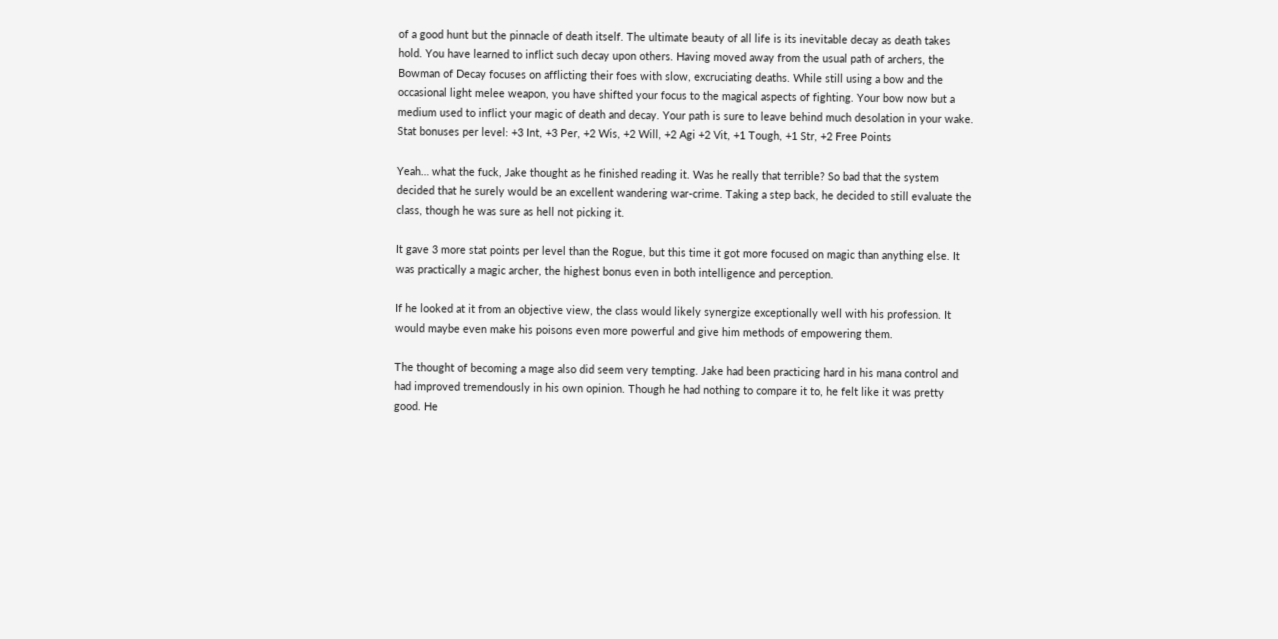of a good hunt but the pinnacle of death itself. The ultimate beauty of all life is its inevitable decay as death takes hold. You have learned to inflict such decay upon others. Having moved away from the usual path of archers, the Bowman of Decay focuses on afflicting their foes with slow, excruciating deaths. While still using a bow and the occasional light melee weapon, you have shifted your focus to the magical aspects of fighting. Your bow now but a medium used to inflict your magic of death and decay. Your path is sure to leave behind much desolation in your wake. Stat bonuses per level: +3 Int, +3 Per, +2 Wis, +2 Will, +2 Agi +2 Vit, +1 Tough, +1 Str, +2 Free Points

Yeah… what the fuck, Jake thought as he finished reading it. Was he really that terrible? So bad that the system decided that he surely would be an excellent wandering war-crime. Taking a step back, he decided to still evaluate the class, though he was sure as hell not picking it.

It gave 3 more stat points per level than the Rogue, but this time it got more focused on magic than anything else. It was practically a magic archer, the highest bonus even in both intelligence and perception.

If he looked at it from an objective view, the class would likely synergize exceptionally well with his profession. It would maybe even make his poisons even more powerful and give him methods of empowering them.

The thought of becoming a mage also did seem very tempting. Jake had been practicing hard in his mana control and had improved tremendously in his own opinion. Though he had nothing to compare it to, he felt like it was pretty good. He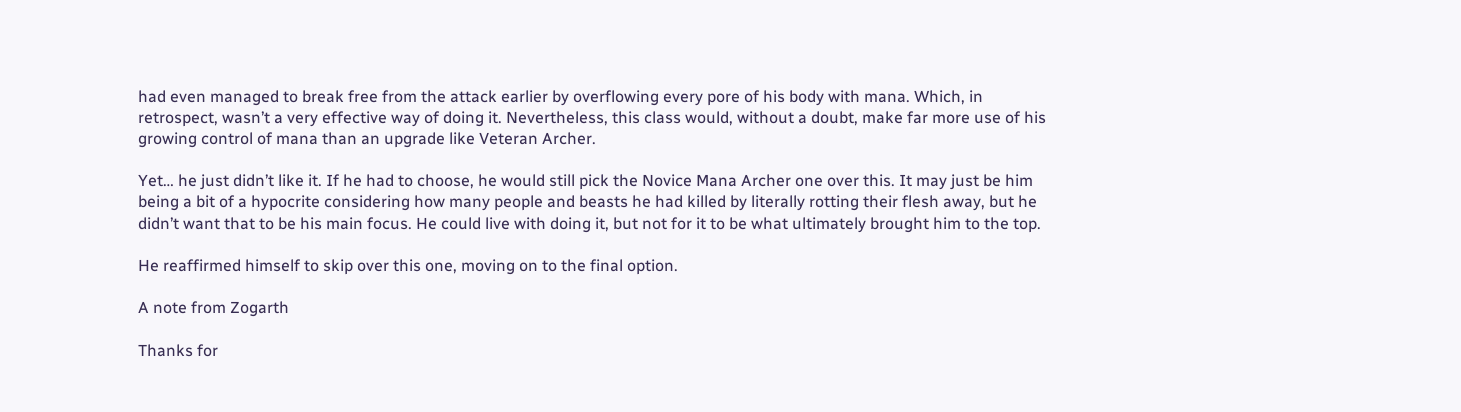had even managed to break free from the attack earlier by overflowing every pore of his body with mana. Which, in retrospect, wasn’t a very effective way of doing it. Nevertheless, this class would, without a doubt, make far more use of his growing control of mana than an upgrade like Veteran Archer.

Yet… he just didn’t like it. If he had to choose, he would still pick the Novice Mana Archer one over this. It may just be him being a bit of a hypocrite considering how many people and beasts he had killed by literally rotting their flesh away, but he didn’t want that to be his main focus. He could live with doing it, but not for it to be what ultimately brought him to the top.

He reaffirmed himself to skip over this one, moving on to the final option.

A note from Zogarth

Thanks for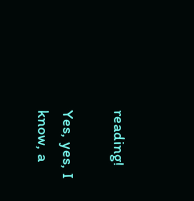reading!

Yes, yes, I know, a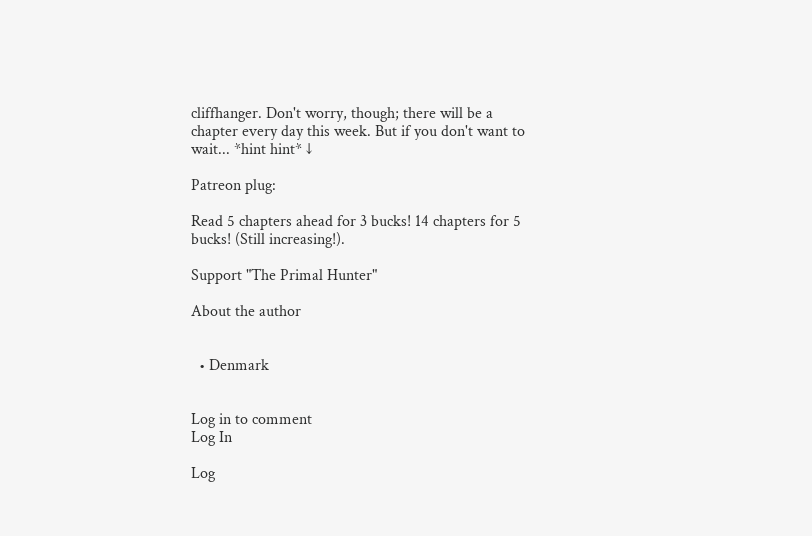cliffhanger. Don't worry, though; there will be a chapter every day this week. But if you don't want to wait... *hint hint* ↓

Patreon plug:

Read 5 chapters ahead for 3 bucks! 14 chapters for 5 bucks! (Still increasing!).

Support "The Primal Hunter"

About the author


  • Denmark


Log in to comment
Log In

Log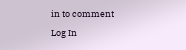in to comment
Log In